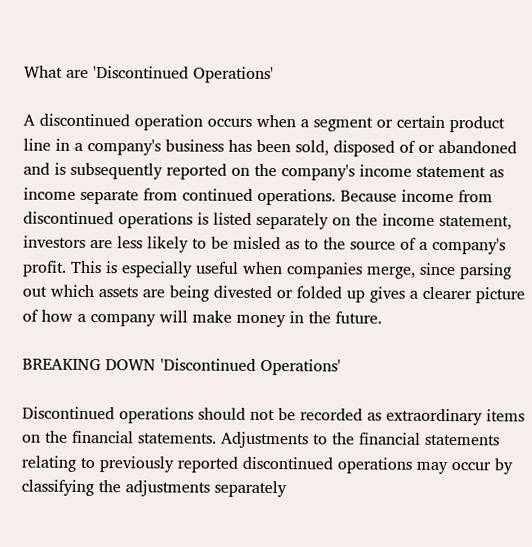What are 'Discontinued Operations'

A discontinued operation occurs when a segment or certain product line in a company's business has been sold, disposed of or abandoned and is subsequently reported on the company's income statement as income separate from continued operations. Because income from discontinued operations is listed separately on the income statement, investors are less likely to be misled as to the source of a company's profit. This is especially useful when companies merge, since parsing out which assets are being divested or folded up gives a clearer picture of how a company will make money in the future.

BREAKING DOWN 'Discontinued Operations'

Discontinued operations should not be recorded as extraordinary items on the financial statements. Adjustments to the financial statements relating to previously reported discontinued operations may occur by classifying the adjustments separately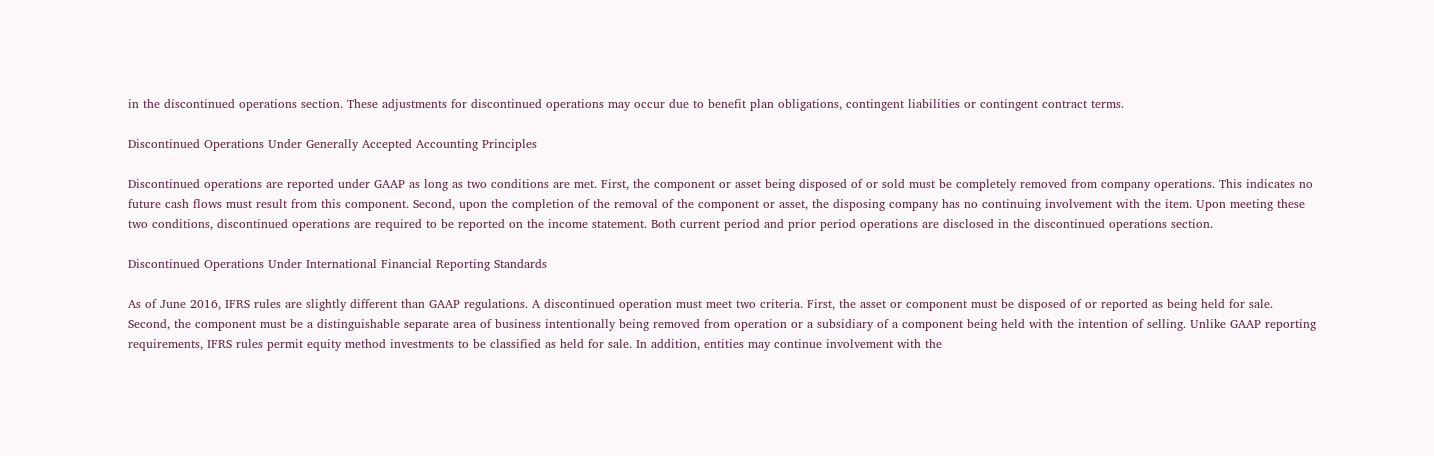in the discontinued operations section. These adjustments for discontinued operations may occur due to benefit plan obligations, contingent liabilities or contingent contract terms.

Discontinued Operations Under Generally Accepted Accounting Principles

Discontinued operations are reported under GAAP as long as two conditions are met. First, the component or asset being disposed of or sold must be completely removed from company operations. This indicates no future cash flows must result from this component. Second, upon the completion of the removal of the component or asset, the disposing company has no continuing involvement with the item. Upon meeting these two conditions, discontinued operations are required to be reported on the income statement. Both current period and prior period operations are disclosed in the discontinued operations section.

Discontinued Operations Under International Financial Reporting Standards

As of June 2016, IFRS rules are slightly different than GAAP regulations. A discontinued operation must meet two criteria. First, the asset or component must be disposed of or reported as being held for sale. Second, the component must be a distinguishable separate area of business intentionally being removed from operation or a subsidiary of a component being held with the intention of selling. Unlike GAAP reporting requirements, IFRS rules permit equity method investments to be classified as held for sale. In addition, entities may continue involvement with the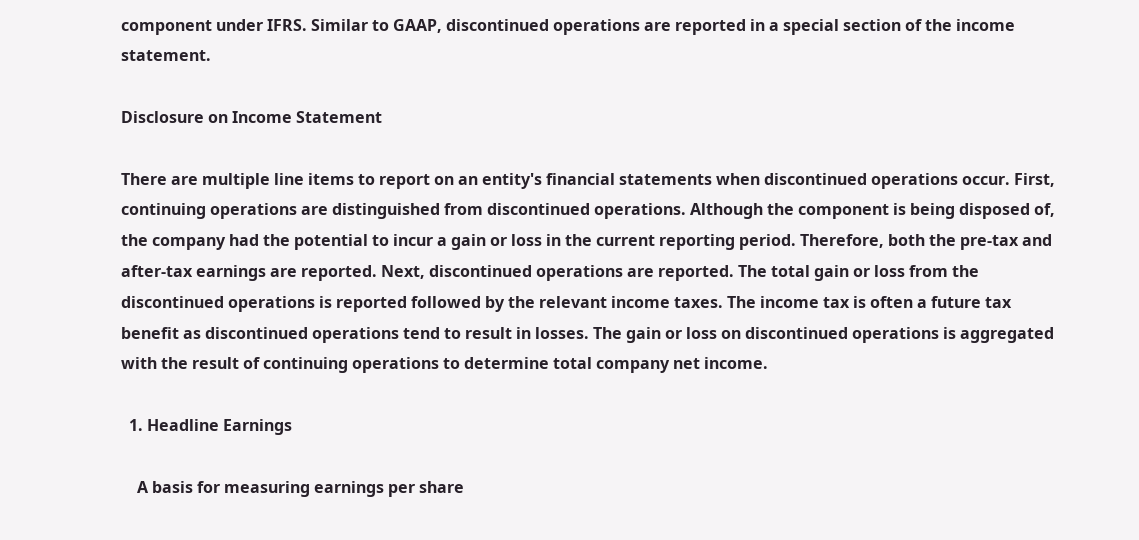component under IFRS. Similar to GAAP, discontinued operations are reported in a special section of the income statement.

Disclosure on Income Statement

There are multiple line items to report on an entity's financial statements when discontinued operations occur. First, continuing operations are distinguished from discontinued operations. Although the component is being disposed of, the company had the potential to incur a gain or loss in the current reporting period. Therefore, both the pre-tax and after-tax earnings are reported. Next, discontinued operations are reported. The total gain or loss from the discontinued operations is reported followed by the relevant income taxes. The income tax is often a future tax benefit as discontinued operations tend to result in losses. The gain or loss on discontinued operations is aggregated with the result of continuing operations to determine total company net income.

  1. Headline Earnings

    A basis for measuring earnings per share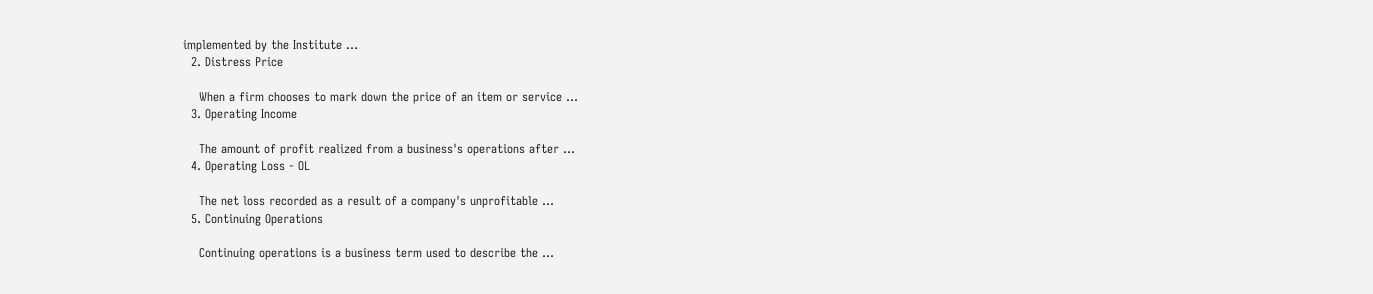implemented by the Institute ...
  2. Distress Price

    When a firm chooses to mark down the price of an item or service ...
  3. Operating Income

    The amount of profit realized from a business's operations after ...
  4. Operating Loss - OL

    The net loss recorded as a result of a company's unprofitable ...
  5. Continuing Operations

    Continuing operations is a business term used to describe the ...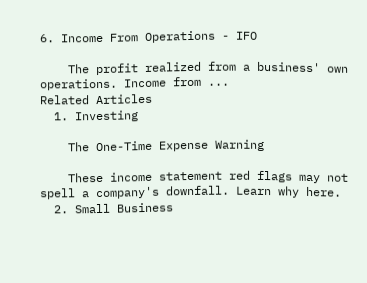6. Income From Operations - IFO

    The profit realized from a business' own operations. Income from ...
Related Articles
  1. Investing

    The One-Time Expense Warning

    These income statement red flags may not spell a company's downfall. Learn why here.
  2. Small Business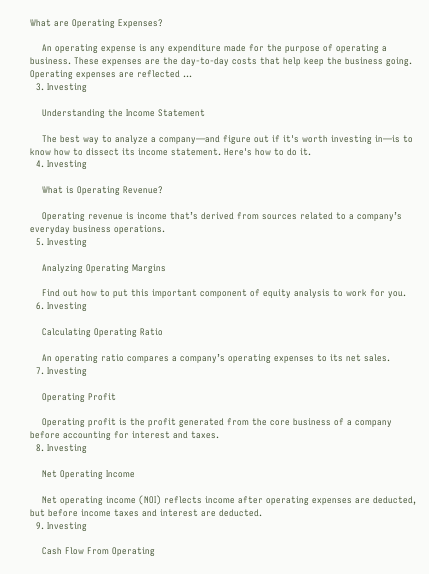What are Operating Expenses?

    An operating expense is any expenditure made for the purpose of operating a business. These expenses are the day-to-day costs that help keep the business going. Operating expenses are reflected ...
  3. Investing

    Understanding the Income Statement

    The best way to analyze a company—and figure out if it's worth investing in—is to know how to dissect its income statement. Here's how to do it.
  4. Investing

    What is Operating Revenue?

    Operating revenue is income that’s derived from sources related to a company’s everyday business operations.
  5. Investing

    Analyzing Operating Margins

    Find out how to put this important component of equity analysis to work for you.
  6. Investing

    Calculating Operating Ratio

    An operating ratio compares a company’s operating expenses to its net sales.
  7. Investing

    Operating Profit

    Operating profit is the profit generated from the core business of a company before accounting for interest and taxes.
  8. Investing

    Net Operating Income

    Net operating income (NOI) reflects income after operating expenses are deducted, but before income taxes and interest are deducted.
  9. Investing

    Cash Flow From Operating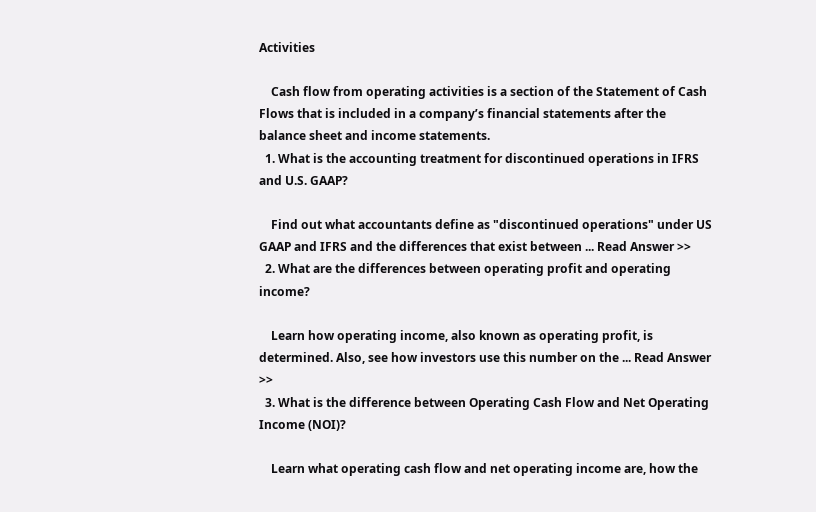Activities

    Cash flow from operating activities is a section of the Statement of Cash Flows that is included in a company’s financial statements after the balance sheet and income statements.
  1. What is the accounting treatment for discontinued operations in IFRS and U.S. GAAP?

    Find out what accountants define as "discontinued operations" under US GAAP and IFRS and the differences that exist between ... Read Answer >>
  2. What are the differences between operating profit and operating income?

    Learn how operating income, also known as operating profit, is determined. Also, see how investors use this number on the ... Read Answer >>
  3. What is the difference between Operating Cash Flow and Net Operating Income (NOI)?

    Learn what operating cash flow and net operating income are, how the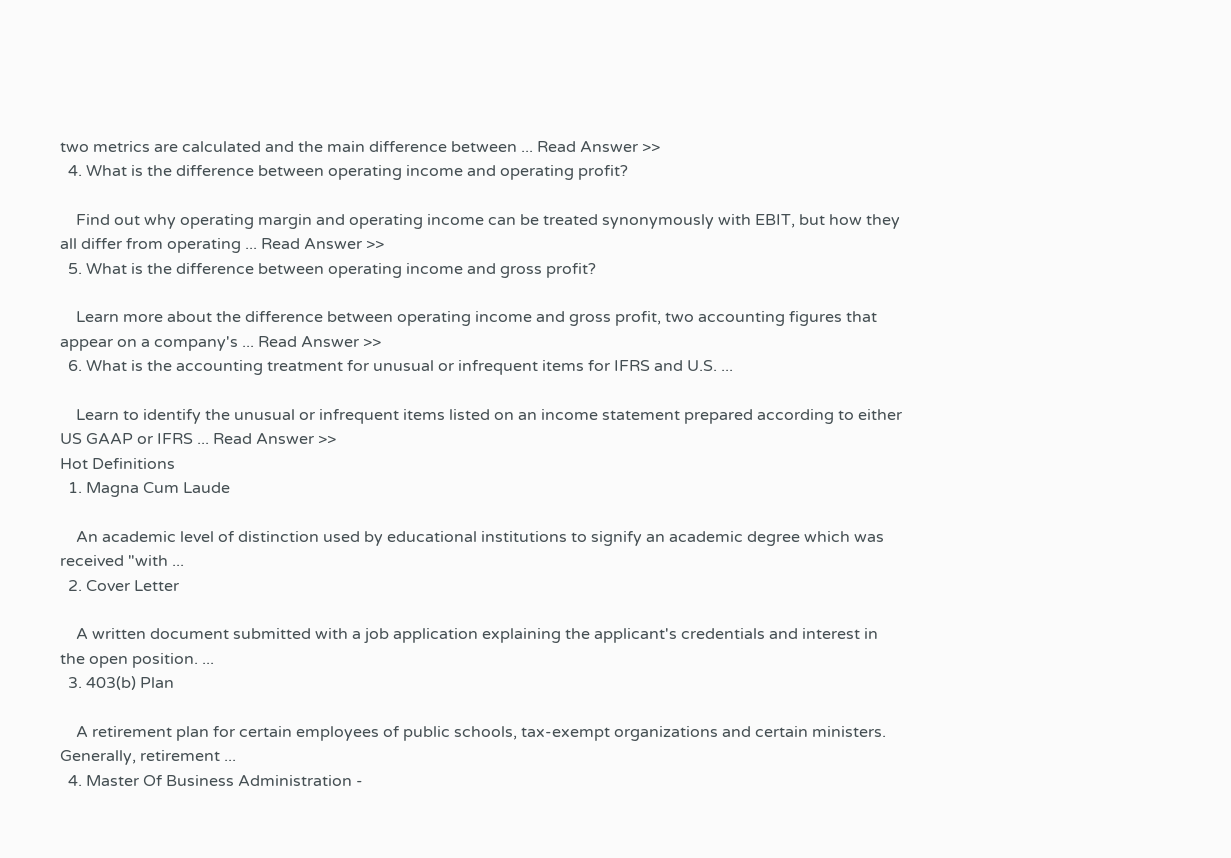two metrics are calculated and the main difference between ... Read Answer >>
  4. What is the difference between operating income and operating profit?

    Find out why operating margin and operating income can be treated synonymously with EBIT, but how they all differ from operating ... Read Answer >>
  5. What is the difference between operating income and gross profit?

    Learn more about the difference between operating income and gross profit, two accounting figures that appear on a company's ... Read Answer >>
  6. What is the accounting treatment for unusual or infrequent items for IFRS and U.S. ...

    Learn to identify the unusual or infrequent items listed on an income statement prepared according to either US GAAP or IFRS ... Read Answer >>
Hot Definitions
  1. Magna Cum Laude

    An academic level of distinction used by educational institutions to signify an academic degree which was received "with ...
  2. Cover Letter

    A written document submitted with a job application explaining the applicant's credentials and interest in the open position. ...
  3. 403(b) Plan

    A retirement plan for certain employees of public schools, tax-exempt organizations and certain ministers. Generally, retirement ...
  4. Master Of Business Administration -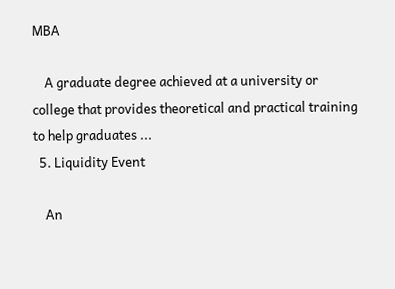MBA

    A graduate degree achieved at a university or college that provides theoretical and practical training to help graduates ...
  5. Liquidity Event

    An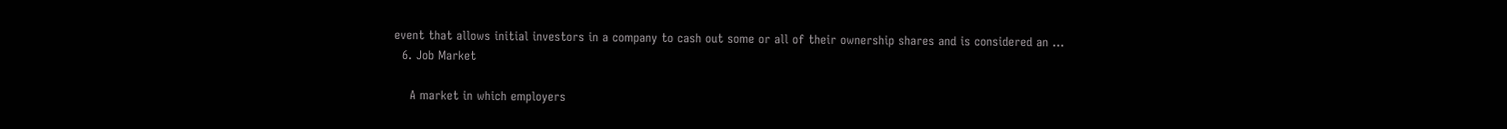event that allows initial investors in a company to cash out some or all of their ownership shares and is considered an ...
  6. Job Market

    A market in which employers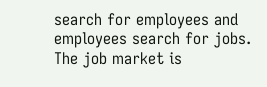search for employees and employees search for jobs. The job market is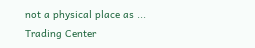not a physical place as ...
Trading Center